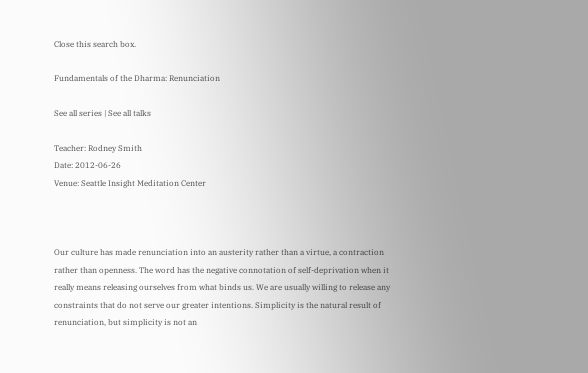Close this search box.

Fundamentals of the Dharma: Renunciation

See all series | See all talks

Teacher: Rodney Smith
Date: 2012-06-26
Venue: Seattle Insight Meditation Center



Our culture has made renunciation into an austerity rather than a virtue, a contraction rather than openness. The word has the negative connotation of self-deprivation when it really means releasing ourselves from what binds us. We are usually willing to release any constraints that do not serve our greater intentions. Simplicity is the natural result of renunciation, but simplicity is not an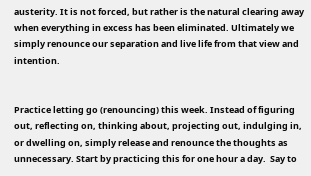austerity. It is not forced, but rather is the natural clearing away when everything in excess has been eliminated. Ultimately we simply renounce our separation and live life from that view and intention.


Practice letting go (renouncing) this week. Instead of figuring out, reflecting on, thinking about, projecting out, indulging in, or dwelling on, simply release and renounce the thoughts as unnecessary. Start by practicing this for one hour a day.  Say to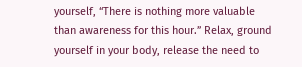yourself, “There is nothing more valuable than awareness for this hour.” Relax, ground yourself in your body, release the need to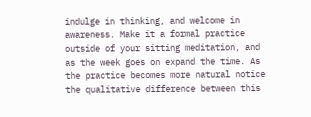indulge in thinking, and welcome in awareness. Make it a formal practice outside of your sitting meditation, and as the week goes on expand the time. As the practice becomes more natural notice the qualitative difference between this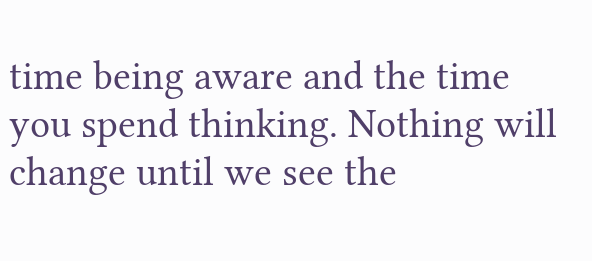time being aware and the time you spend thinking. Nothing will change until we see the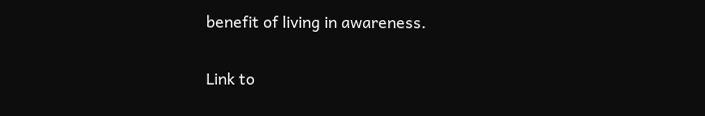benefit of living in awareness.


Link to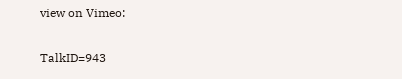view on Vimeo:

TalkID=943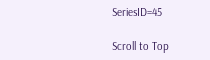SeriesID=45

Scroll to Top